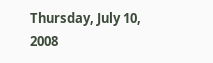Thursday, July 10, 2008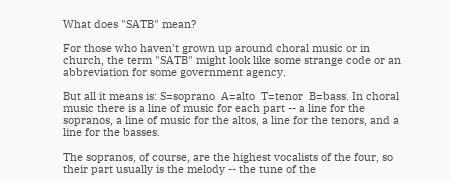What does "SATB" mean?

For those who haven't grown up around choral music or in church, the term "SATB" might look like some strange code or an abbreviation for some government agency.

But all it means is: S=soprano  A=alto  T=tenor  B=bass. In choral music there is a line of music for each part -- a line for the sopranos, a line of music for the altos, a line for the tenors, and a line for the basses.

The sopranos, of course, are the highest vocalists of the four, so their part usually is the melody -- the tune of the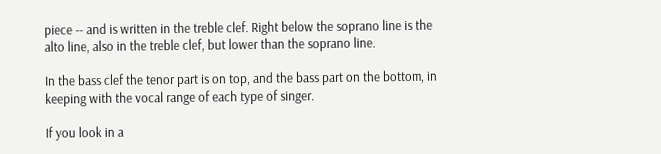piece -- and is written in the treble clef. Right below the soprano line is the alto line, also in the treble clef, but lower than the soprano line.

In the bass clef the tenor part is on top, and the bass part on the bottom, in keeping with the vocal range of each type of singer.

If you look in a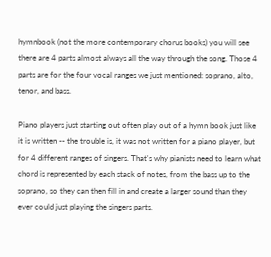hymnbook (not the more contemporary chorus books) you will see there are 4 parts almost always all the way through the song. Those 4 parts are for the four vocal ranges we just mentioned: soprano, alto, tenor, and bass.

Piano players just starting out often play out of a hymn book just like it is written -- the trouble is, it was not written for a piano player, but for 4 different ranges of singers. That's why pianists need to learn what chord is represented by each stack of notes, from the bass up to the soprano, so they can then fill in and create a larger sound than they ever could just playing the singers parts.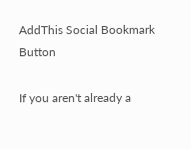AddThis Social Bookmark Button

If you aren't already a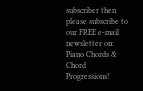subscriber then please subscribe to our FREE e-mail newsletter on:
Piano Chords & Chord Progressions!